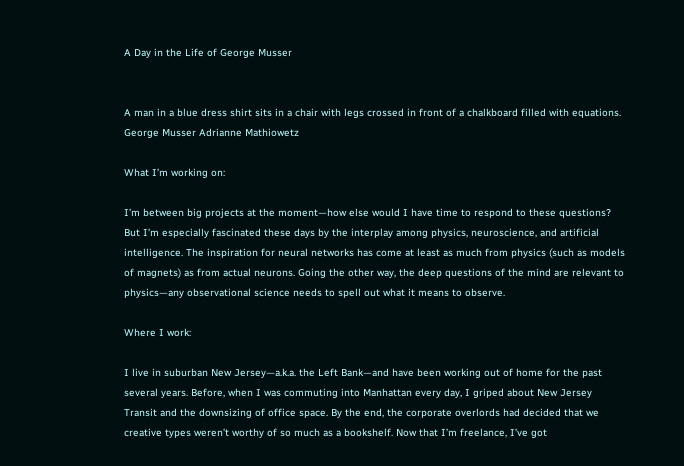A Day in the Life of George Musser


A man in a blue dress shirt sits in a chair with legs crossed in front of a chalkboard filled with equations.
George Musser Adrianne Mathiowetz

What I’m working on:

I’m between big projects at the moment—how else would I have time to respond to these questions? But I’m especially fascinated these days by the interplay among physics, neuroscience, and artificial intelligence. The inspiration for neural networks has come at least as much from physics (such as models of magnets) as from actual neurons. Going the other way, the deep questions of the mind are relevant to physics—any observational science needs to spell out what it means to observe.

Where I work:

I live in suburban New Jersey—a.k.a. the Left Bank—and have been working out of home for the past several years. Before, when I was commuting into Manhattan every day, I griped about New Jersey Transit and the downsizing of office space. By the end, the corporate overlords had decided that we creative types weren’t worthy of so much as a bookshelf. Now that I’m freelance, I’ve got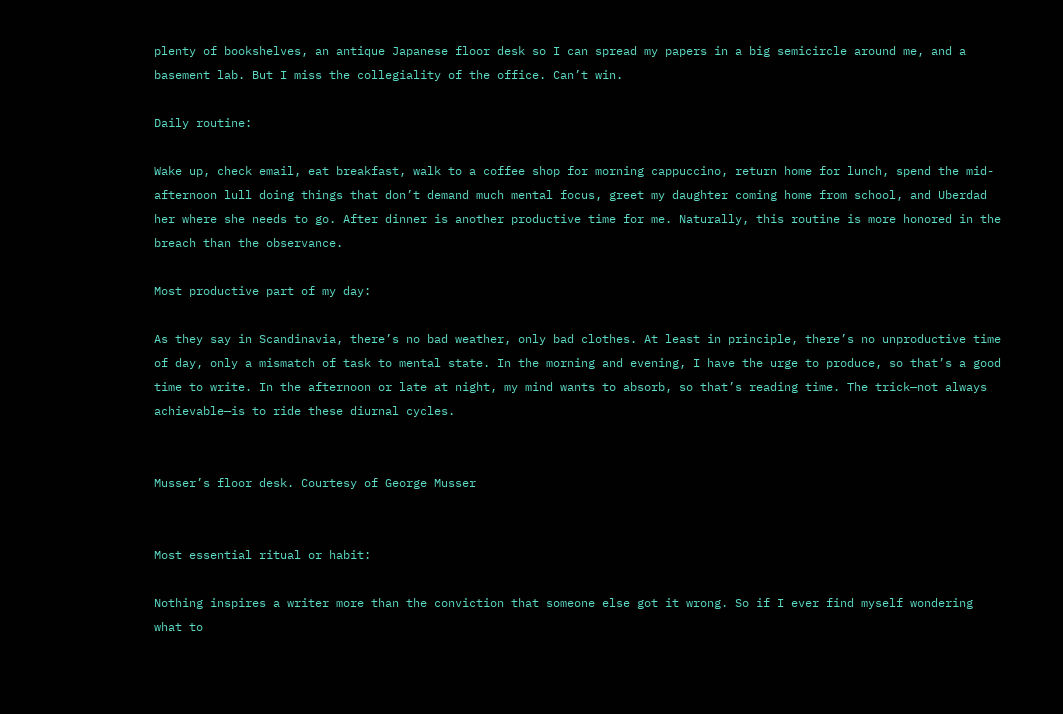plenty of bookshelves, an antique Japanese floor desk so I can spread my papers in a big semicircle around me, and a basement lab. But I miss the collegiality of the office. Can’t win.

Daily routine:

Wake up, check email, eat breakfast, walk to a coffee shop for morning cappuccino, return home for lunch, spend the mid-afternoon lull doing things that don’t demand much mental focus, greet my daughter coming home from school, and Uberdad her where she needs to go. After dinner is another productive time for me. Naturally, this routine is more honored in the breach than the observance.

Most productive part of my day:

As they say in Scandinavia, there’s no bad weather, only bad clothes. At least in principle, there’s no unproductive time of day, only a mismatch of task to mental state. In the morning and evening, I have the urge to produce, so that’s a good time to write. In the afternoon or late at night, my mind wants to absorb, so that’s reading time. The trick—not always achievable—is to ride these diurnal cycles.


Musser’s floor desk. Courtesy of George Musser


Most essential ritual or habit:

Nothing inspires a writer more than the conviction that someone else got it wrong. So if I ever find myself wondering what to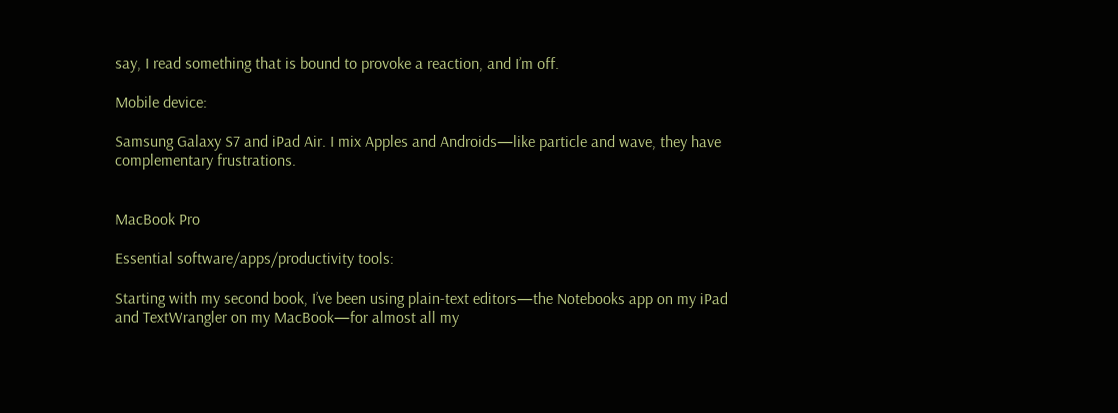say, I read something that is bound to provoke a reaction, and I’m off.

Mobile device:

Samsung Galaxy S7 and iPad Air. I mix Apples and Androids—like particle and wave, they have complementary frustrations.


MacBook Pro

Essential software/apps/productivity tools:

Starting with my second book, I’ve been using plain-text editors—the Notebooks app on my iPad and TextWrangler on my MacBook—for almost all my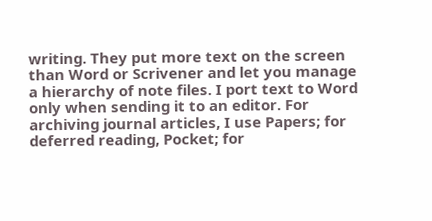writing. They put more text on the screen than Word or Scrivener and let you manage a hierarchy of note files. I port text to Word only when sending it to an editor. For archiving journal articles, I use Papers; for deferred reading, Pocket; for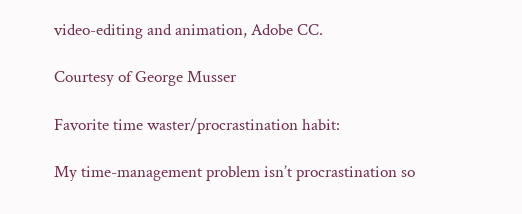video-editing and animation, Adobe CC.

Courtesy of George Musser

Favorite time waster/procrastination habit:

My time-management problem isn’t procrastination so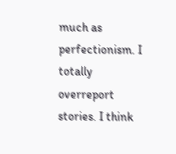much as perfectionism. I totally overreport stories. I think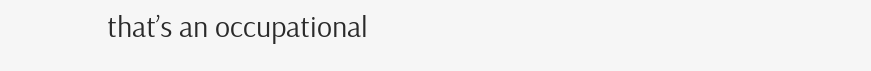that’s an occupational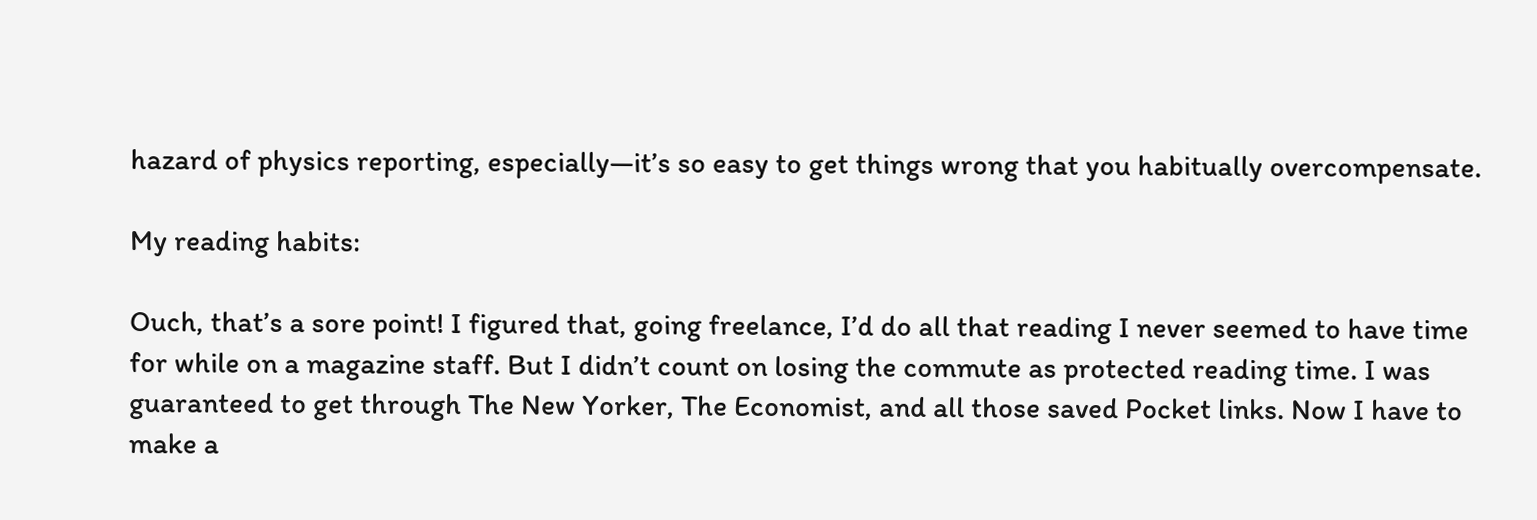hazard of physics reporting, especially—it’s so easy to get things wrong that you habitually overcompensate.

My reading habits:

Ouch, that’s a sore point! I figured that, going freelance, I’d do all that reading I never seemed to have time for while on a magazine staff. But I didn’t count on losing the commute as protected reading time. I was guaranteed to get through The New Yorker, The Economist, and all those saved Pocket links. Now I have to make a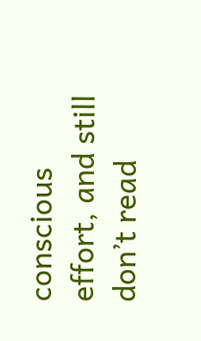conscious effort, and still don’t read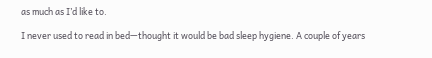as much as I’d like to.

I never used to read in bed—thought it would be bad sleep hygiene. A couple of years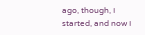ago, though, I started, and now I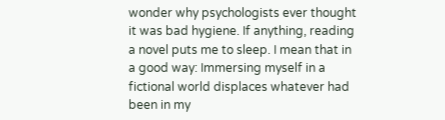wonder why psychologists ever thought it was bad hygiene. If anything, reading a novel puts me to sleep. I mean that in a good way: Immersing myself in a fictional world displaces whatever had been in my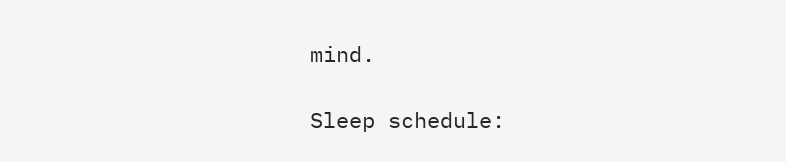mind.

Sleep schedule: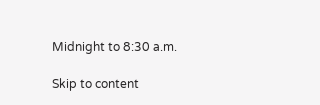Midnight to 8:30 a.m.

Skip to content